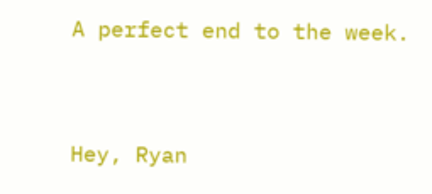A perfect end to the week.


Hey, Ryan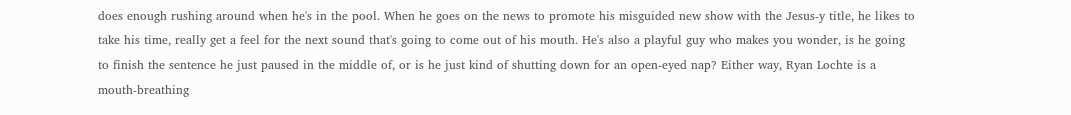does enough rushing around when he's in the pool. When he goes on the news to promote his misguided new show with the Jesus-y title, he likes to take his time, really get a feel for the next sound that's going to come out of his mouth. He's also a playful guy who makes you wonder, is he going to finish the sentence he just paused in the middle of, or is he just kind of shutting down for an open-eyed nap? Either way, Ryan Lochte is a mouth-breathing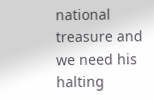national treasure and we need his halting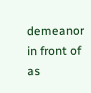demeanor in front of as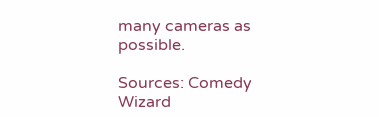many cameras as possible.

Sources: Comedy Wizard